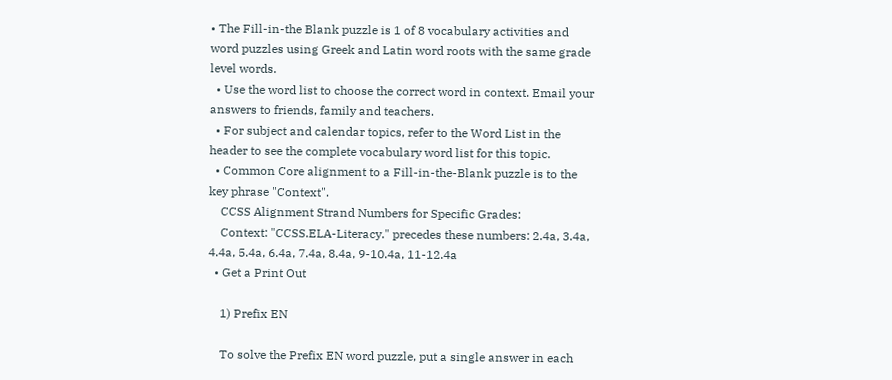• The Fill-in-the Blank puzzle is 1 of 8 vocabulary activities and word puzzles using Greek and Latin word roots with the same grade level words.
  • Use the word list to choose the correct word in context. Email your answers to friends, family and teachers.
  • For subject and calendar topics, refer to the Word List in the header to see the complete vocabulary word list for this topic.
  • Common Core alignment to a Fill-in-the-Blank puzzle is to the key phrase "Context".
    CCSS Alignment Strand Numbers for Specific Grades:
    Context: "CCSS.ELA-Literacy." precedes these numbers: 2.4a, 3.4a, 4.4a, 5.4a, 6.4a, 7.4a, 8.4a, 9-10.4a, 11-12.4a
  • Get a Print Out

    1) Prefix EN

    To solve the Prefix EN word puzzle, put a single answer in each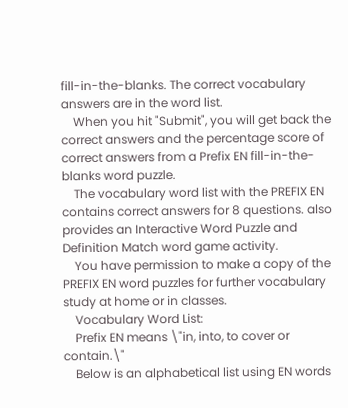fill-in-the-blanks. The correct vocabulary answers are in the word list.
    When you hit "Submit", you will get back the correct answers and the percentage score of correct answers from a Prefix EN fill-in-the-blanks word puzzle.
    The vocabulary word list with the PREFIX EN contains correct answers for 8 questions. also provides an Interactive Word Puzzle and Definition Match word game activity.
    You have permission to make a copy of the PREFIX EN word puzzles for further vocabulary study at home or in classes.
    Vocabulary Word List:
    Prefix EN means \"in, into, to cover or contain.\"
    Below is an alphabetical list using EN words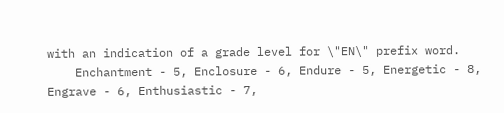with an indication of a grade level for \"EN\" prefix word.
    Enchantment - 5, Enclosure - 6, Endure - 5, Energetic - 8, Engrave - 6, Enthusiastic - 7,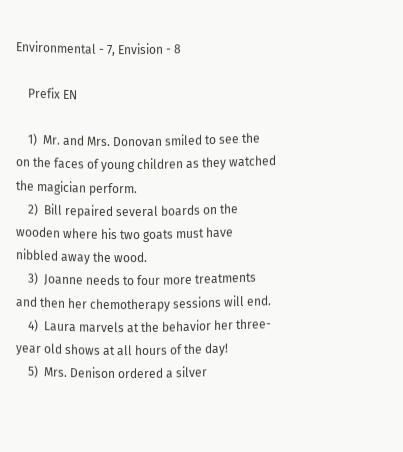Environmental - 7, Envision - 8

    Prefix EN

    1)  Mr. and Mrs. Donovan smiled to see the on the faces of young children as they watched the magician perform.
    2)  Bill repaired several boards on the wooden where his two goats must have nibbled away the wood.
    3)  Joanne needs to four more treatments and then her chemotherapy sessions will end.
    4)  Laura marvels at the behavior her three-year old shows at all hours of the day!
    5)  Mrs. Denison ordered a silver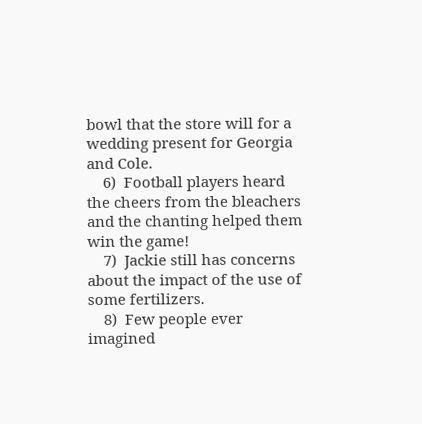bowl that the store will for a wedding present for Georgia and Cole.
    6)  Football players heard the cheers from the bleachers and the chanting helped them win the game!
    7)  Jackie still has concerns about the impact of the use of some fertilizers.
    8)  Few people ever imagined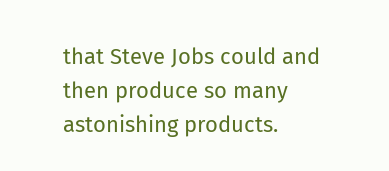that Steve Jobs could and then produce so many astonishing products.